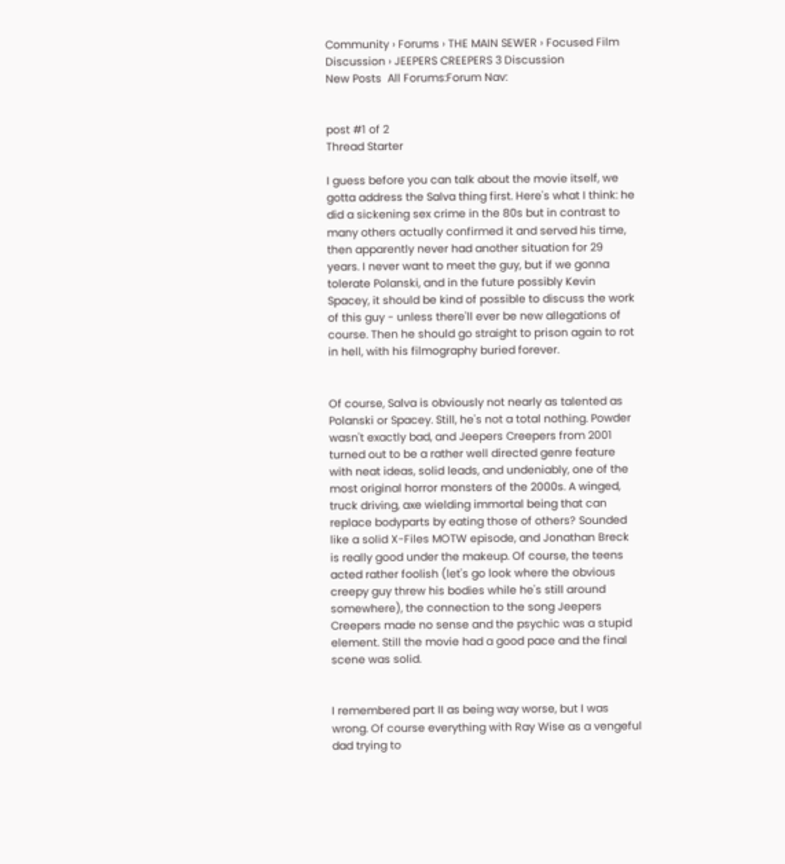Community › Forums › THE MAIN SEWER › Focused Film Discussion › JEEPERS CREEPERS 3 Discussion
New Posts  All Forums:Forum Nav:


post #1 of 2
Thread Starter

I guess before you can talk about the movie itself, we gotta address the Salva thing first. Here's what I think: he did a sickening sex crime in the 80s but in contrast to many others actually confirmed it and served his time, then apparently never had another situation for 29 years. I never want to meet the guy, but if we gonna tolerate Polanski, and in the future possibly Kevin Spacey, it should be kind of possible to discuss the work of this guy - unless there'll ever be new allegations of course. Then he should go straight to prison again to rot in hell, with his filmography buried forever.


Of course, Salva is obviously not nearly as talented as Polanski or Spacey. Still, he's not a total nothing. Powder wasn't exactly bad, and Jeepers Creepers from 2001 turned out to be a rather well directed genre feature with neat ideas, solid leads, and undeniably, one of the most original horror monsters of the 2000s. A winged, truck driving, axe wielding immortal being that can replace bodyparts by eating those of others? Sounded like a solid X-Files MOTW episode, and Jonathan Breck is really good under the makeup. Of course, the teens acted rather foolish (let's go look where the obvious creepy guy threw his bodies while he's still around somewhere), the connection to the song Jeepers Creepers made no sense and the psychic was a stupid element. Still the movie had a good pace and the final scene was solid.


I remembered part II as being way worse, but I was wrong. Of course everything with Ray Wise as a vengeful dad trying to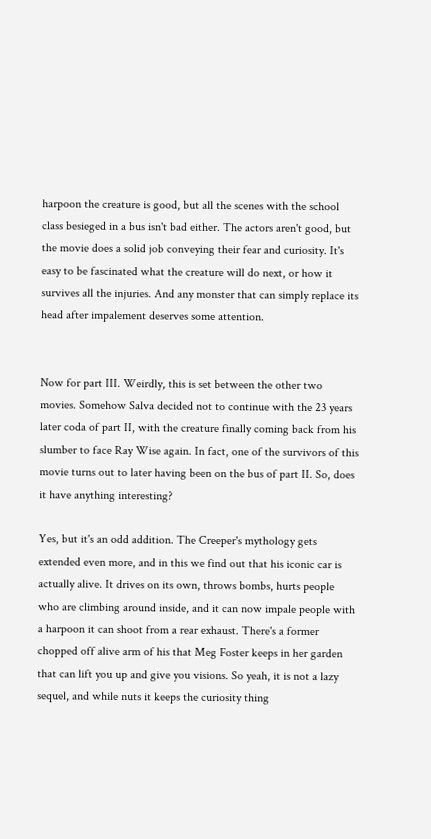harpoon the creature is good, but all the scenes with the school class besieged in a bus isn't bad either. The actors aren't good, but the movie does a solid job conveying their fear and curiosity. It's easy to be fascinated what the creature will do next, or how it survives all the injuries. And any monster that can simply replace its head after impalement deserves some attention.


Now for part III. Weirdly, this is set between the other two movies. Somehow Salva decided not to continue with the 23 years later coda of part II, with the creature finally coming back from his slumber to face Ray Wise again. In fact, one of the survivors of this movie turns out to later having been on the bus of part II. So, does it have anything interesting?

Yes, but it's an odd addition. The Creeper's mythology gets extended even more, and in this we find out that his iconic car is actually alive. It drives on its own, throws bombs, hurts people who are climbing around inside, and it can now impale people with a harpoon it can shoot from a rear exhaust. There's a former chopped off alive arm of his that Meg Foster keeps in her garden that can lift you up and give you visions. So yeah, it is not a lazy sequel, and while nuts it keeps the curiosity thing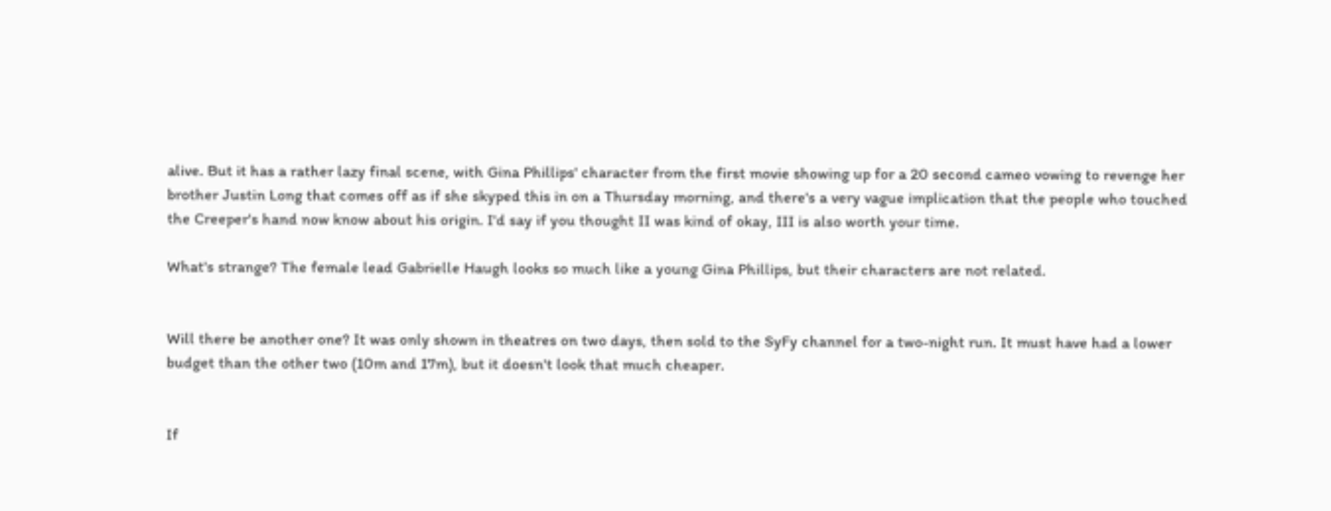alive. But it has a rather lazy final scene, with Gina Phillips' character from the first movie showing up for a 20 second cameo vowing to revenge her brother Justin Long that comes off as if she skyped this in on a Thursday morning, and there's a very vague implication that the people who touched the Creeper's hand now know about his origin. I'd say if you thought II was kind of okay, III is also worth your time.

What's strange? The female lead Gabrielle Haugh looks so much like a young Gina Phillips, but their characters are not related.


Will there be another one? It was only shown in theatres on two days, then sold to the SyFy channel for a two-night run. It must have had a lower budget than the other two (10m and 17m), but it doesn't look that much cheaper.


If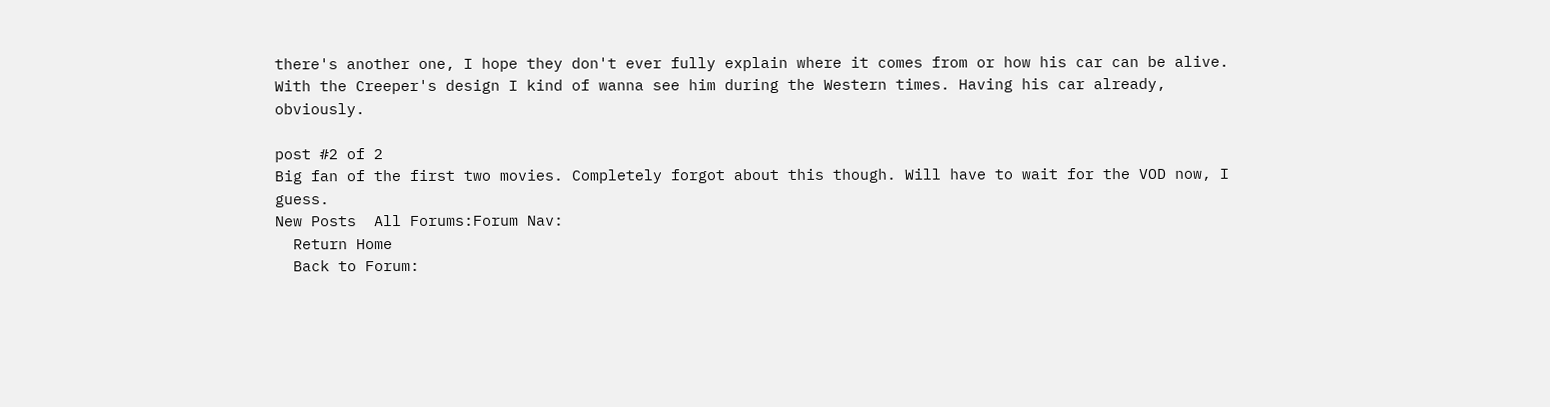there's another one, I hope they don't ever fully explain where it comes from or how his car can be alive. With the Creeper's design I kind of wanna see him during the Western times. Having his car already, obviously.

post #2 of 2
Big fan of the first two movies. Completely forgot about this though. Will have to wait for the VOD now, I guess.
New Posts  All Forums:Forum Nav:
  Return Home
  Back to Forum: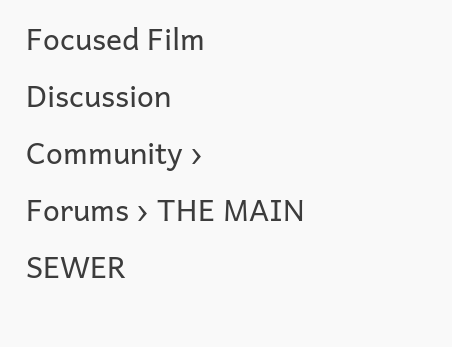Focused Film Discussion Community › Forums › THE MAIN SEWER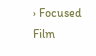› Focused Film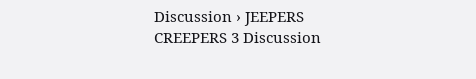Discussion › JEEPERS CREEPERS 3 Discussion